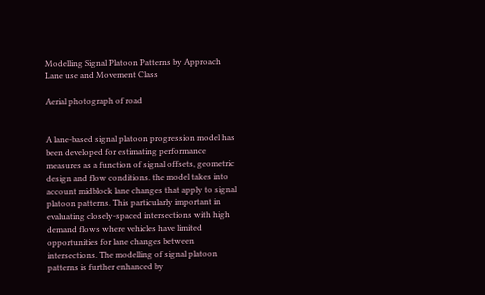Modelling Signal Platoon Patterns by Approach Lane use and Movement Class

Aerial photograph of road


A lane-based signal platoon progression model has been developed for estimating performance measures as a function of signal offsets, geometric design and flow conditions. the model takes into account midblock lane changes that apply to signal platoon patterns. This particularly important in evaluating closely-spaced intersections with high demand flows where vehicles have limited opportunities for lane changes between intersections. The modelling of signal platoon patterns is further enhanced by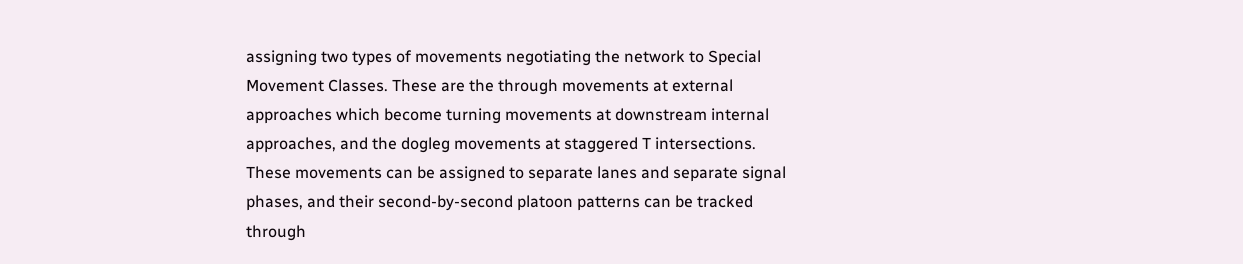assigning two types of movements negotiating the network to Special Movement Classes. These are the through movements at external approaches which become turning movements at downstream internal approaches, and the dogleg movements at staggered T intersections. These movements can be assigned to separate lanes and separate signal phases, and their second-by-second platoon patterns can be tracked through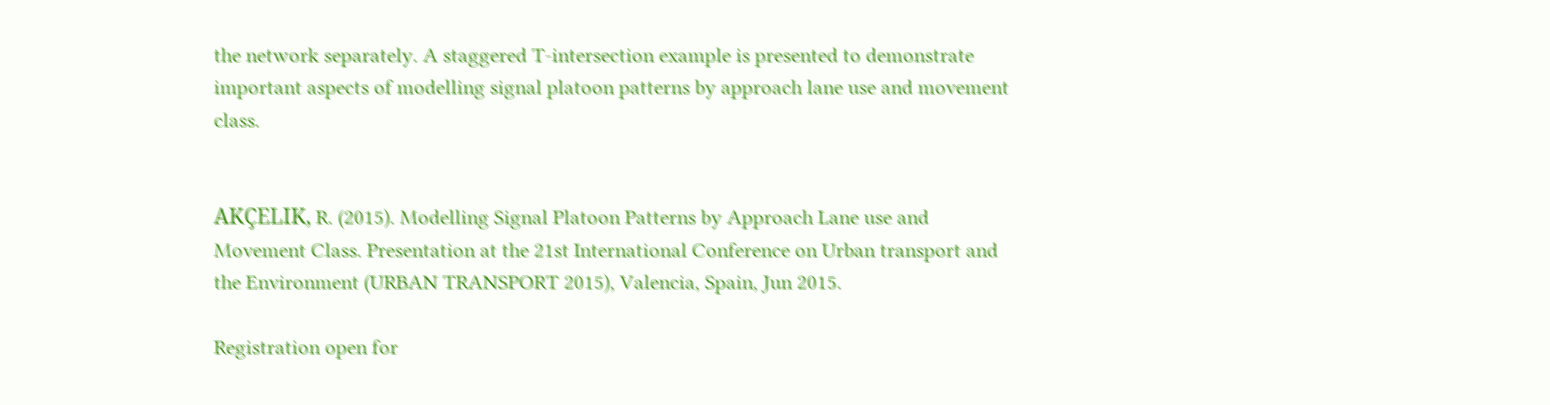the network separately. A staggered T-intersection example is presented to demonstrate important aspects of modelling signal platoon patterns by approach lane use and movement class.


AKÇELIK, R. (2015). Modelling Signal Platoon Patterns by Approach Lane use and Movement Class. Presentation at the 21st International Conference on Urban transport and the Environment (URBAN TRANSPORT 2015), Valencia, Spain, Jun 2015.

Registration open for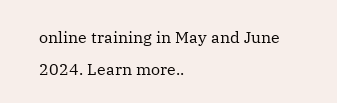online training in May and June 2024. Learn more..